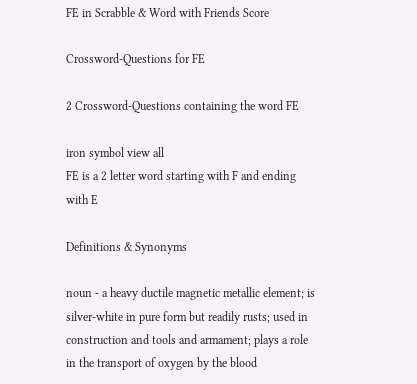FE in Scrabble & Word with Friends Score

Crossword-Questions for FE

2 Crossword-Questions containing the word FE

iron symbol view all
FE is a 2 letter word starting with F and ending with E

Definitions & Synonyms

noun - a heavy ductile magnetic metallic element; is silver-white in pure form but readily rusts; used in construction and tools and armament; plays a role in the transport of oxygen by the blood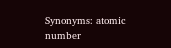Synonyms: atomic number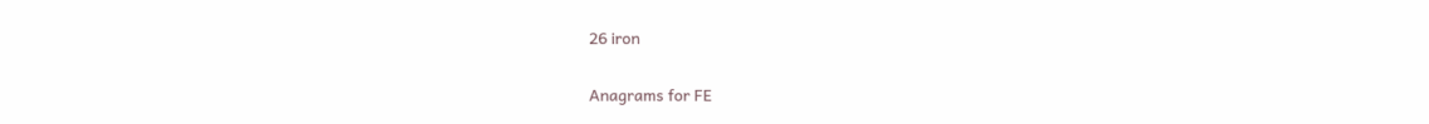26 iron

Anagrams for FE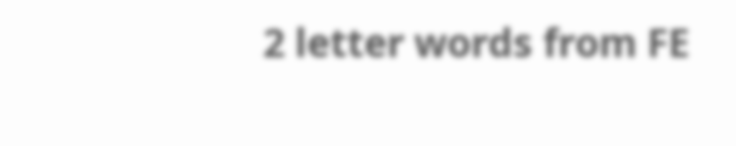2 letter words from FE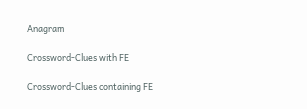Anagram

Crossword-Clues with FE

Crossword-Clues containing FE